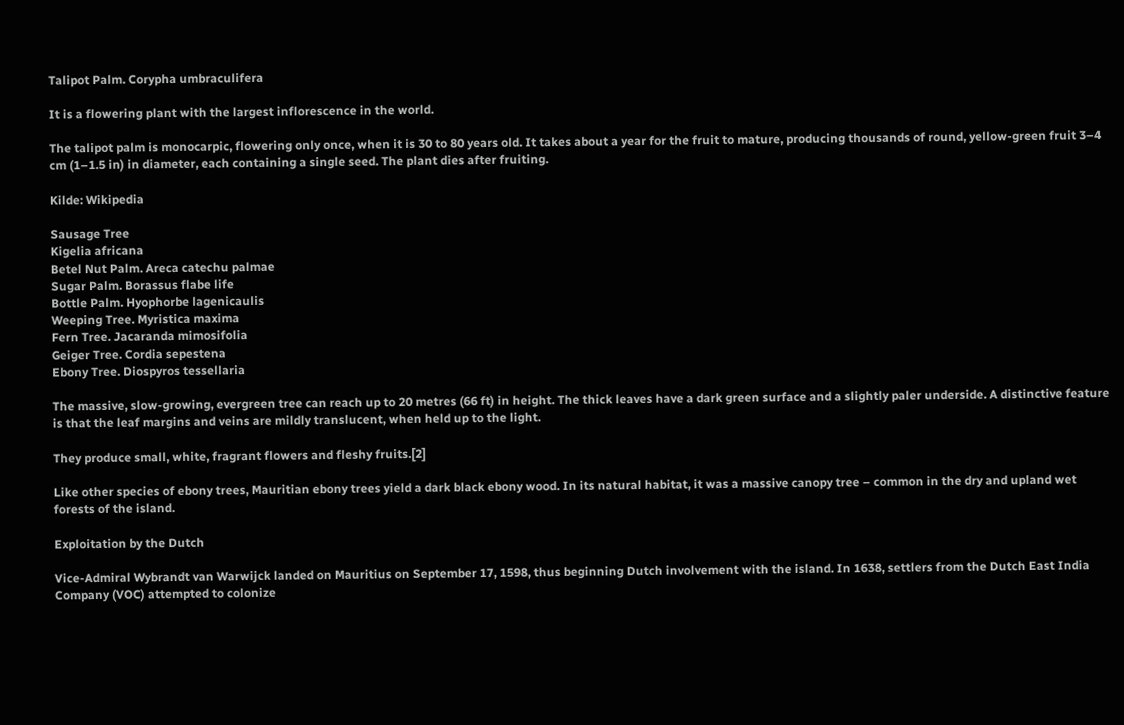Talipot Palm. Corypha umbraculifera

It is a flowering plant with the largest inflorescence in the world.

The talipot palm is monocarpic, flowering only once, when it is 30 to 80 years old. It takes about a year for the fruit to mature, producing thousands of round, yellow-green fruit 3–4 cm (1–1.5 in) in diameter, each containing a single seed. The plant dies after fruiting.

Kilde: Wikipedia

Sausage Tree
Kigelia africana
Betel Nut Palm. Areca catechu palmae
Sugar Palm. Borassus flabe life
Bottle Palm. Hyophorbe lagenicaulis
Weeping Tree. Myristica maxima
Fern Tree. Jacaranda mimosifolia
Geiger Tree. Cordia sepestena
Ebony Tree. Diospyros tessellaria

The massive, slow-growing, evergreen tree can reach up to 20 metres (66 ft) in height. The thick leaves have a dark green surface and a slightly paler underside. A distinctive feature is that the leaf margins and veins are mildly translucent, when held up to the light.

They produce small, white, fragrant flowers and fleshy fruits.[2]

Like other species of ebony trees, Mauritian ebony trees yield a dark black ebony wood. In its natural habitat, it was a massive canopy tree – common in the dry and upland wet forests of the island.

Exploitation by the Dutch

Vice-Admiral Wybrandt van Warwijck landed on Mauritius on September 17, 1598, thus beginning Dutch involvement with the island. In 1638, settlers from the Dutch East India Company (VOC) attempted to colonize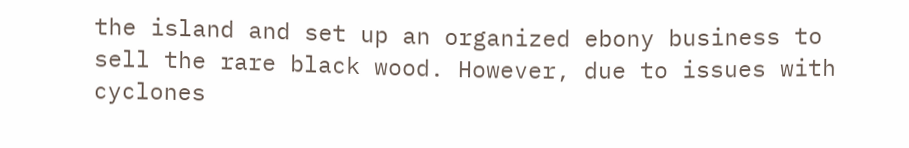the island and set up an organized ebony business to sell the rare black wood. However, due to issues with cyclones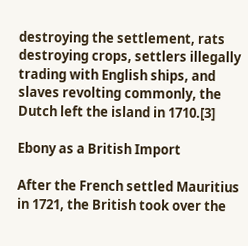destroying the settlement, rats destroying crops, settlers illegally trading with English ships, and slaves revolting commonly, the Dutch left the island in 1710.[3]

Ebony as a British Import

After the French settled Mauritius in 1721, the British took over the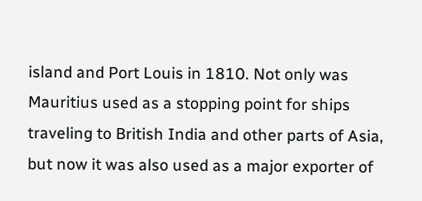island and Port Louis in 1810. Not only was Mauritius used as a stopping point for ships traveling to British India and other parts of Asia, but now it was also used as a major exporter of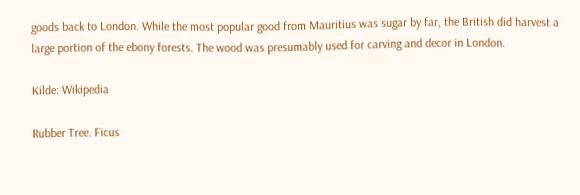goods back to London. While the most popular good from Mauritius was sugar by far, the British did harvest a large portion of the ebony forests. The wood was presumably used for carving and decor in London.

Kilde: Wikipedia

Rubber Tree. Ficus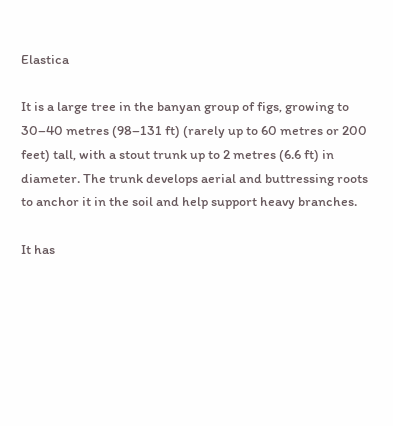Elastica

It is a large tree in the banyan group of figs, growing to 30–40 metres (98–131 ft) (rarely up to 60 metres or 200 feet) tall, with a stout trunk up to 2 metres (6.6 ft) in diameter. The trunk develops aerial and buttressing roots to anchor it in the soil and help support heavy branches.

It has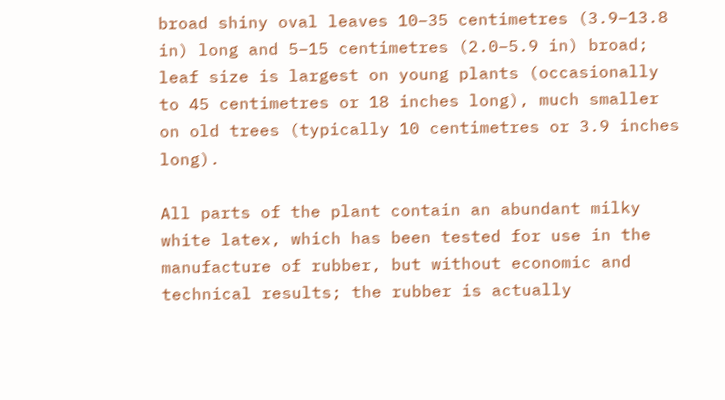broad shiny oval leaves 10–35 centimetres (3.9–13.8 in) long and 5–15 centimetres (2.0–5.9 in) broad; leaf size is largest on young plants (occasionally to 45 centimetres or 18 inches long), much smaller on old trees (typically 10 centimetres or 3.9 inches long).

All parts of the plant contain an abundant milky white latex, which has been tested for use in the manufacture of rubber, but without economic and technical results; the rubber is actually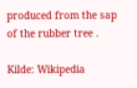produced from the sap of the rubber tree .

Kilde: Wikipedia